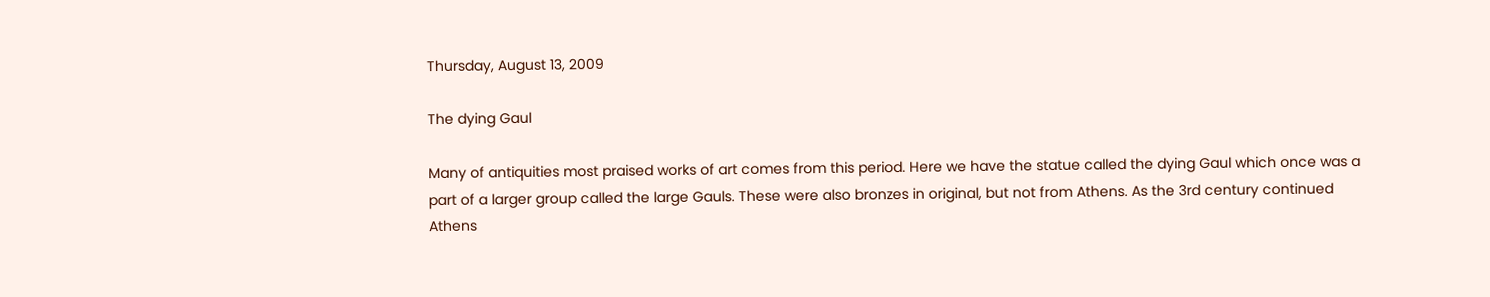Thursday, August 13, 2009

The dying Gaul

Many of antiquities most praised works of art comes from this period. Here we have the statue called the dying Gaul which once was a part of a larger group called the large Gauls. These were also bronzes in original, but not from Athens. As the 3rd century continued Athens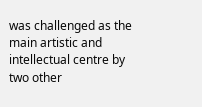was challenged as the main artistic and intellectual centre by two other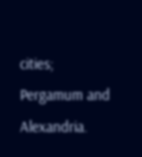cities; Pergamum and Alexandria.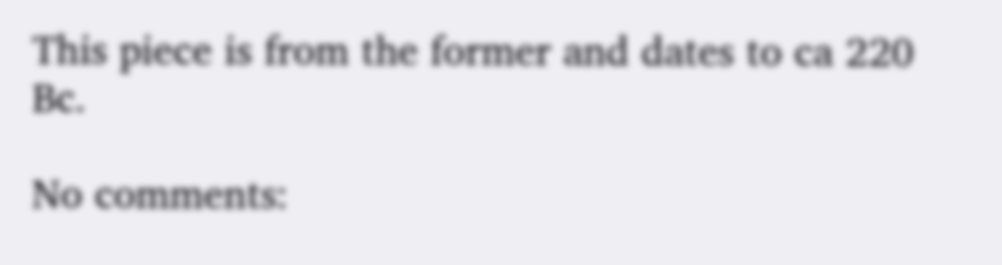This piece is from the former and dates to ca 220 Bc.

No comments: